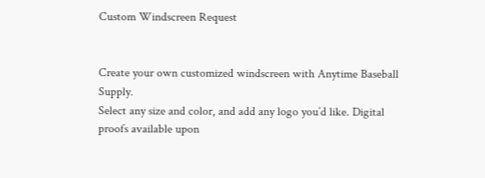Custom Windscreen Request


Create your own customized windscreen with Anytime Baseball Supply.
Select any size and color, and add any logo you’d like. Digital proofs available upon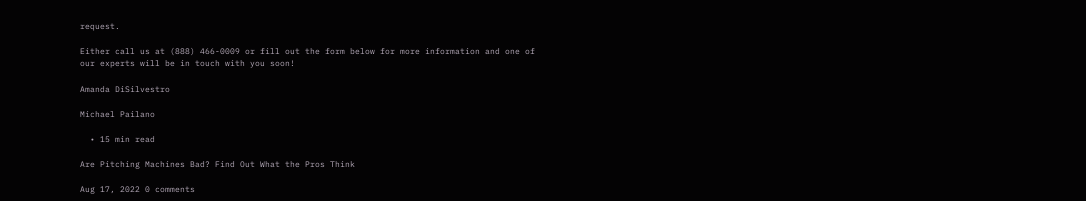request.

Either call us at (888) 466-0009 or fill out the form below for more information and one of our experts will be in touch with you soon!

Amanda DiSilvestro

Michael Pailano

  • 15 min read

Are Pitching Machines Bad? Find Out What the Pros Think

Aug 17, 2022 0 comments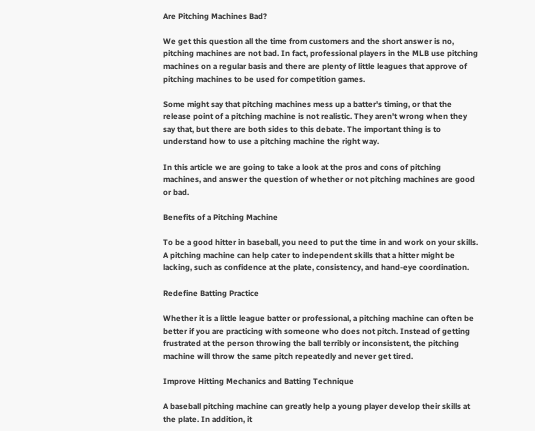Are Pitching Machines Bad?

We get this question all the time from customers and the short answer is no, pitching machines are not bad. In fact, professional players in the MLB use pitching machines on a regular basis and there are plenty of little leagues that approve of pitching machines to be used for competition games.

Some might say that pitching machines mess up a batter's timing, or that the release point of a pitching machine is not realistic. They aren't wrong when they say that, but there are both sides to this debate. The important thing is to understand how to use a pitching machine the right way.

In this article we are going to take a look at the pros and cons of pitching machines, and answer the question of whether or not pitching machines are good or bad.

Benefits of a Pitching Machine

To be a good hitter in baseball, you need to put the time in and work on your skills. A pitching machine can help cater to independent skills that a hitter might be lacking, such as confidence at the plate, consistency, and hand-eye coordination.

Redefine Batting Practice

Whether it is a little league batter or professional, a pitching machine can often be better if you are practicing with someone who does not pitch. Instead of getting frustrated at the person throwing the ball terribly or inconsistent, the pitching machine will throw the same pitch repeatedly and never get tired.

Improve Hitting Mechanics and Batting Technique

A baseball pitching machine can greatly help a young player develop their skills at the plate. In addition, it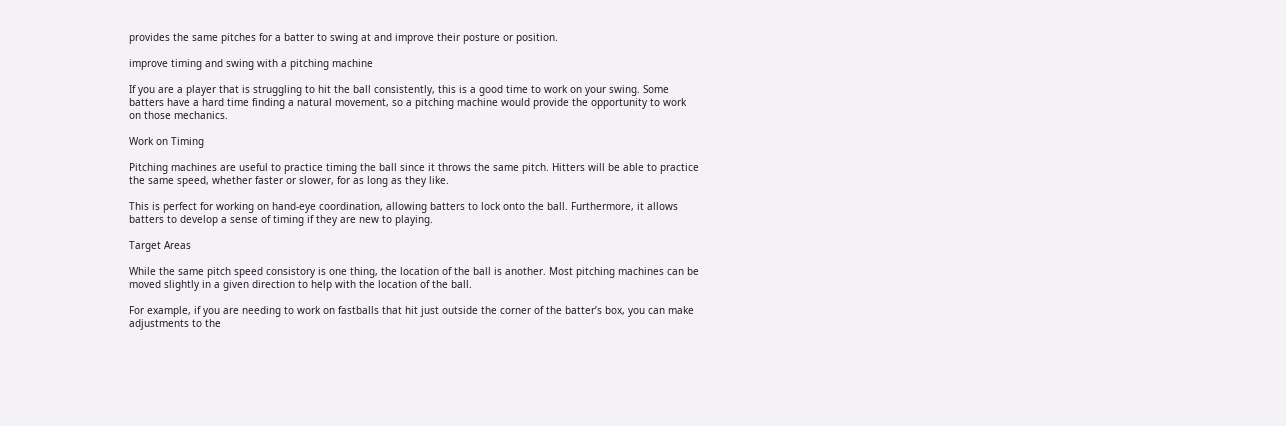provides the same pitches for a batter to swing at and improve their posture or position.

improve timing and swing with a pitching machine

If you are a player that is struggling to hit the ball consistently, this is a good time to work on your swing. Some batters have a hard time finding a natural movement, so a pitching machine would provide the opportunity to work on those mechanics.

Work on Timing

Pitching machines are useful to practice timing the ball since it throws the same pitch. Hitters will be able to practice the same speed, whether faster or slower, for as long as they like.

This is perfect for working on hand-eye coordination, allowing batters to lock onto the ball. Furthermore, it allows batters to develop a sense of timing if they are new to playing.

Target Areas

While the same pitch speed consistory is one thing, the location of the ball is another. Most pitching machines can be moved slightly in a given direction to help with the location of the ball.

For example, if you are needing to work on fastballs that hit just outside the corner of the batter’s box, you can make adjustments to the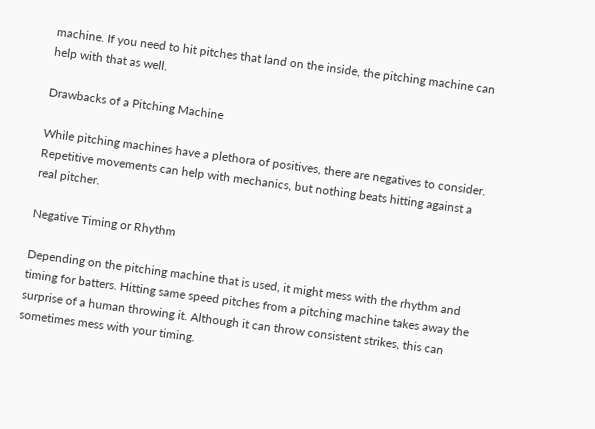machine. If you need to hit pitches that land on the inside, the pitching machine can help with that as well.

Drawbacks of a Pitching Machine

While pitching machines have a plethora of positives, there are negatives to consider. Repetitive movements can help with mechanics, but nothing beats hitting against a real pitcher.

Negative Timing or Rhythm

Depending on the pitching machine that is used, it might mess with the rhythm and timing for batters. Hitting same speed pitches from a pitching machine takes away the surprise of a human throwing it. Although it can throw consistent strikes, this can sometimes mess with your timing.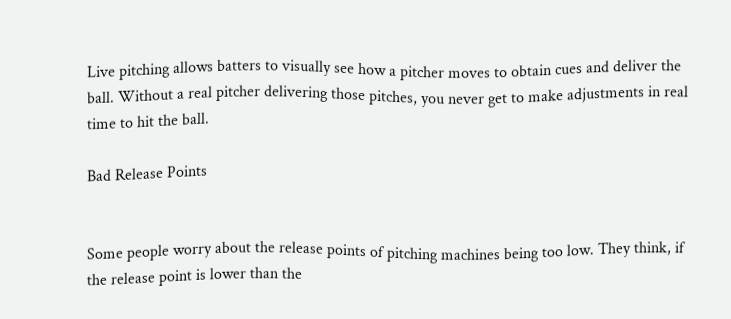Live pitching allows batters to visually see how a pitcher moves to obtain cues and deliver the ball. Without a real pitcher delivering those pitches, you never get to make adjustments in real time to hit the ball.

Bad Release Points


Some people worry about the release points of pitching machines being too low. They think, if the release point is lower than the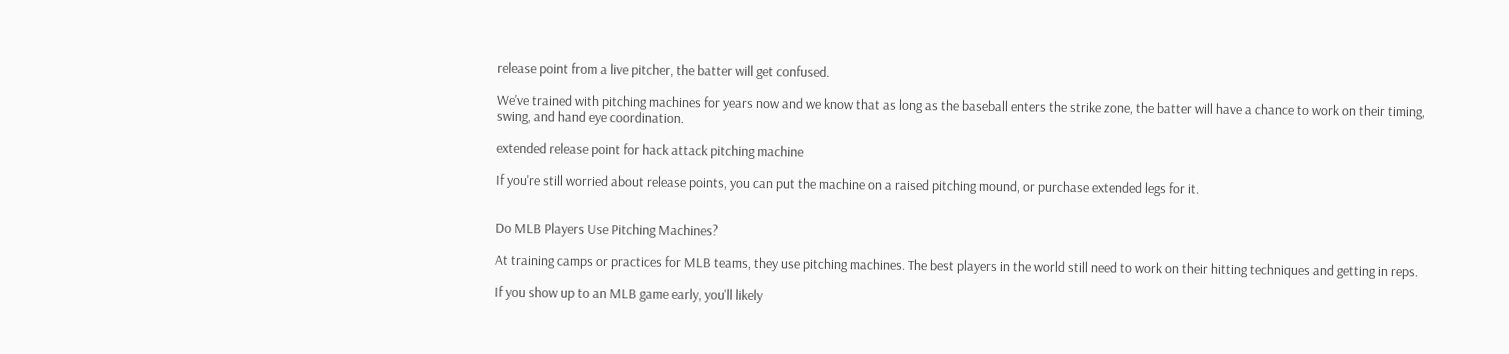release point from a live pitcher, the batter will get confused.

We've trained with pitching machines for years now and we know that as long as the baseball enters the strike zone, the batter will have a chance to work on their timing, swing, and hand eye coordination.

extended release point for hack attack pitching machine

If you're still worried about release points, you can put the machine on a raised pitching mound, or purchase extended legs for it.


Do MLB Players Use Pitching Machines?

At training camps or practices for MLB teams, they use pitching machines. The best players in the world still need to work on their hitting techniques and getting in reps.

If you show up to an MLB game early, you'll likely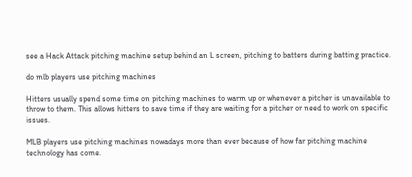see a Hack Attack pitching machine setup behind an L screen, pitching to batters during batting practice.

do mlb players use pitching machines

Hitters usually spend some time on pitching machines to warm up or whenever a pitcher is unavailable to throw to them. This allows hitters to save time if they are waiting for a pitcher or need to work on specific issues.

MLB players use pitching machines nowadays more than ever because of how far pitching machine technology has come.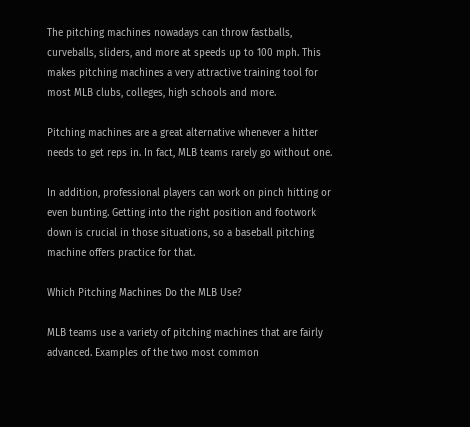The pitching machines nowadays can throw fastballs, curveballs, sliders, and more at speeds up to 100 mph. This makes pitching machines a very attractive training tool for most MLB clubs, colleges, high schools and more.

Pitching machines are a great alternative whenever a hitter needs to get reps in. In fact, MLB teams rarely go without one.

In addition, professional players can work on pinch hitting or even bunting. Getting into the right position and footwork down is crucial in those situations, so a baseball pitching machine offers practice for that.

Which Pitching Machines Do the MLB Use?

MLB teams use a variety of pitching machines that are fairly advanced. Examples of the two most common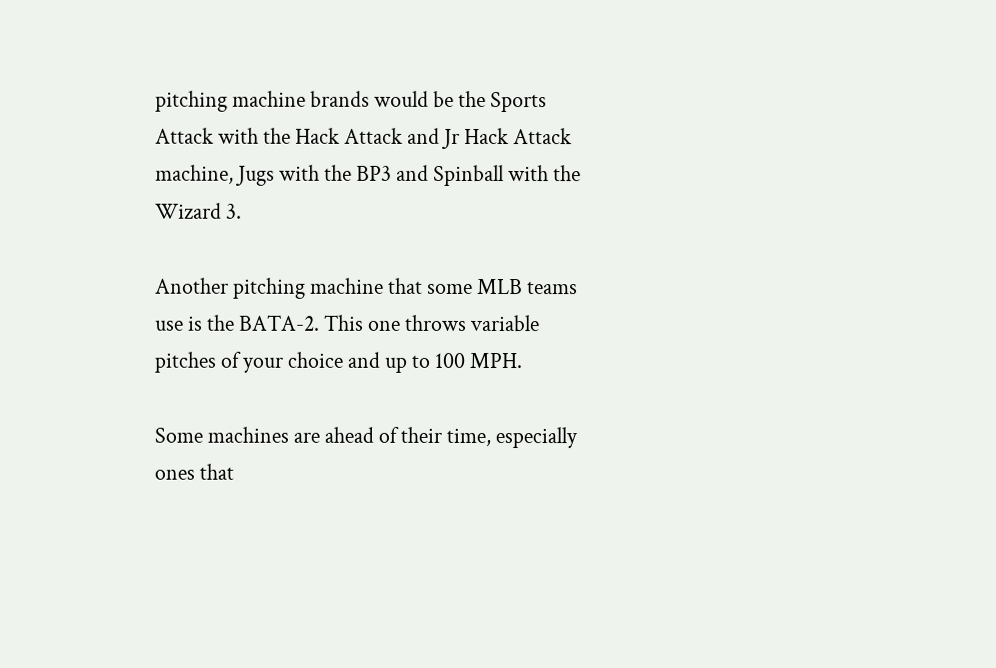pitching machine brands would be the Sports Attack with the Hack Attack and Jr Hack Attack machine, Jugs with the BP3 and Spinball with the Wizard 3.

Another pitching machine that some MLB teams use is the BATA-2. This one throws variable pitches of your choice and up to 100 MPH.

Some machines are ahead of their time, especially ones that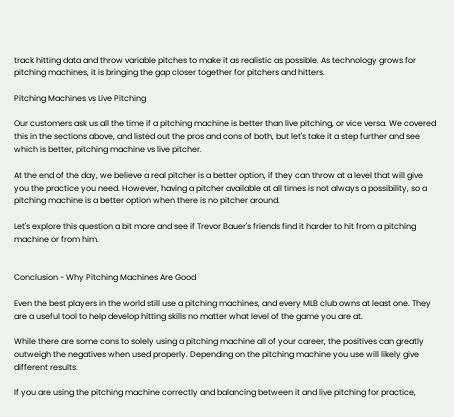track hitting data and throw variable pitches to make it as realistic as possible. As technology grows for pitching machines, it is bringing the gap closer together for pitchers and hitters.

Pitching Machines vs Live Pitching

Our customers ask us all the time if a pitching machine is better than live pitching, or vice versa. We covered this in the sections above, and listed out the pros and cons of both, but let's take it a step further and see which is better, pitching machine vs live pitcher.

At the end of the day, we believe a real pitcher is a better option, if they can throw at a level that will give you the practice you need. However, having a pitcher available at all times is not always a possibility, so a pitching machine is a better option when there is no pitcher around.

Let's explore this question a bit more and see if Trevor Bauer's friends find it harder to hit from a pitching machine or from him.


Conclusion - Why Pitching Machines Are Good

Even the best players in the world still use a pitching machines, and every MLB club owns at least one. They are a useful tool to help develop hitting skills no matter what level of the game you are at.

While there are some cons to solely using a pitching machine all of your career, the positives can greatly outweigh the negatives when used properly. Depending on the pitching machine you use will likely give different results.

If you are using the pitching machine correctly and balancing between it and live pitching for practice,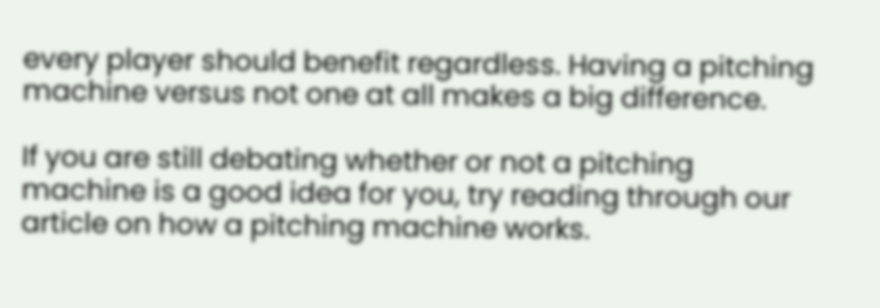every player should benefit regardless. Having a pitching machine versus not one at all makes a big difference.

If you are still debating whether or not a pitching machine is a good idea for you, try reading through our article on how a pitching machine works.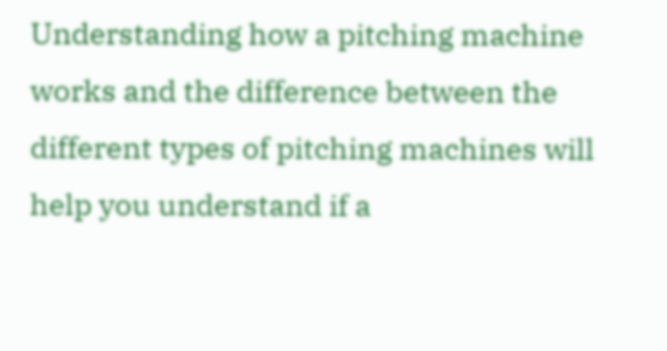Understanding how a pitching machine works and the difference between the different types of pitching machines will help you understand if a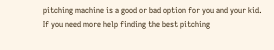pitching machine is a good or bad option for you and your kid. If you need more help finding the best pitching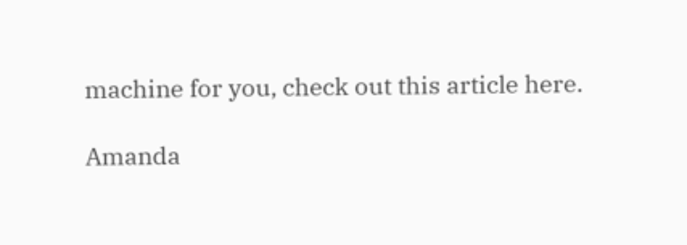machine for you, check out this article here.

Amanda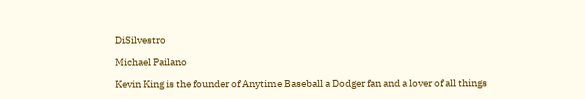DiSilvestro

Michael Pailano

Kevin King is the founder of Anytime Baseball a Dodger fan and a lover of all things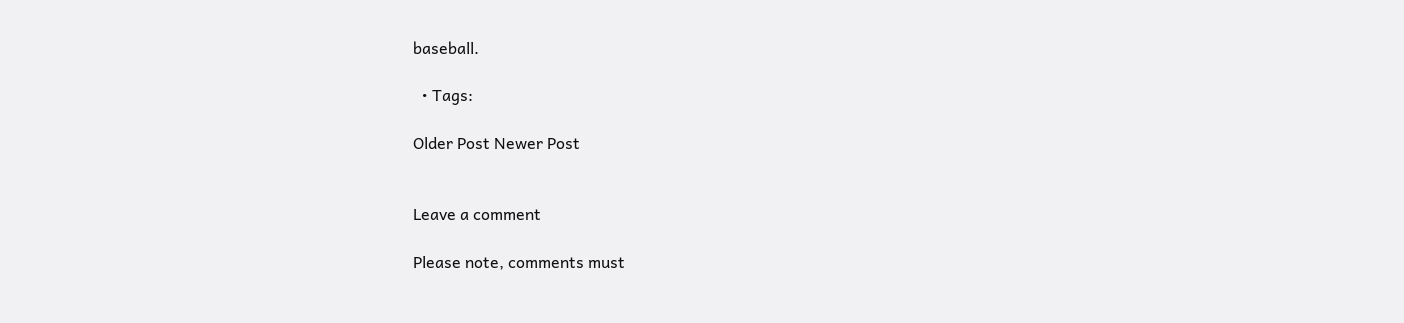baseball.

  • Tags:

Older Post Newer Post


Leave a comment

Please note, comments must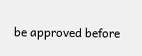be approved before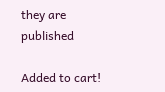they are published

Added to cart!